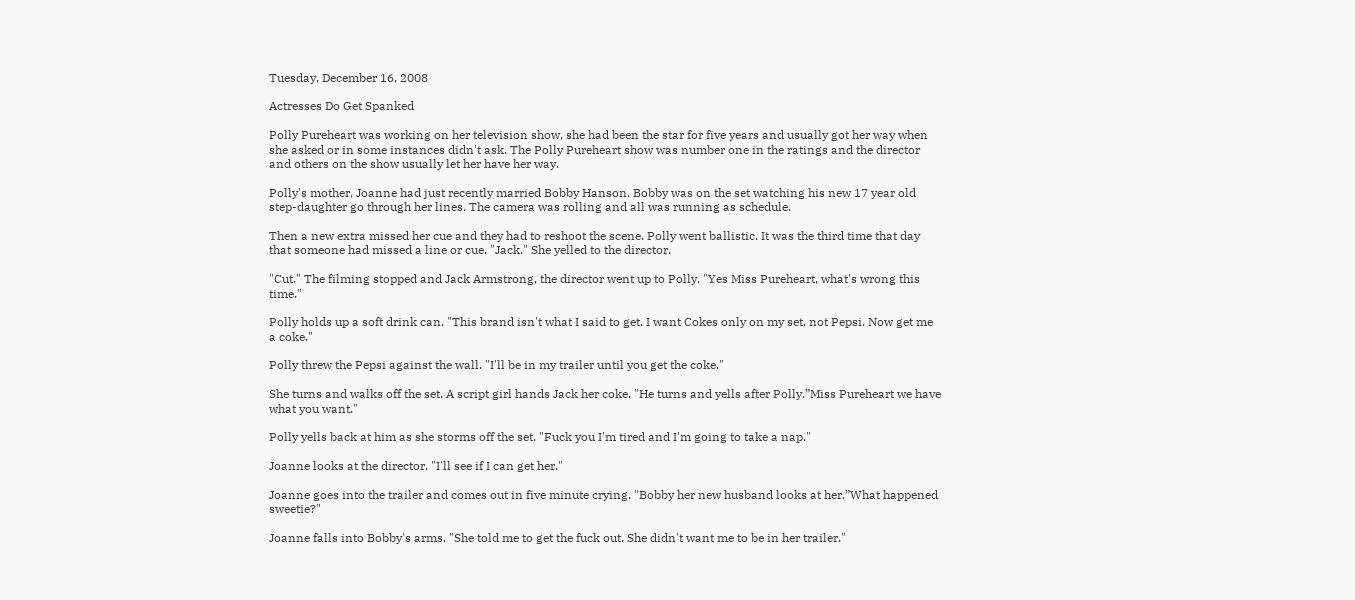Tuesday, December 16, 2008

Actresses Do Get Spanked

Polly Pureheart was working on her television show, she had been the star for five years and usually got her way when she asked or in some instances didn't ask. The Polly Pureheart show was number one in the ratings and the director and others on the show usually let her have her way.

Polly's mother, Joanne had just recently married Bobby Hanson. Bobby was on the set watching his new 17 year old step-daughter go through her lines. The camera was rolling and all was running as schedule.

Then a new extra missed her cue and they had to reshoot the scene. Polly went ballistic. It was the third time that day that someone had missed a line or cue. "Jack." She yelled to the director.

"Cut." The filming stopped and Jack Armstrong, the director went up to Polly. "Yes Miss Pureheart, what's wrong this time."

Polly holds up a soft drink can. "This brand isn't what I said to get. I want Cokes only on my set, not Pepsi. Now get me a coke."

Polly threw the Pepsi against the wall. "I'll be in my trailer until you get the coke."

She turns and walks off the set. A script girl hands Jack her coke. "He turns and yells after Polly.”Miss Pureheart we have what you want."

Polly yells back at him as she storms off the set. "Fuck you I'm tired and I'm going to take a nap."

Joanne looks at the director. "I'll see if I can get her."

Joanne goes into the trailer and comes out in five minute crying. "Bobby her new husband looks at her.”What happened sweetie?"

Joanne falls into Bobby's arms. "She told me to get the fuck out. She didn't want me to be in her trailer."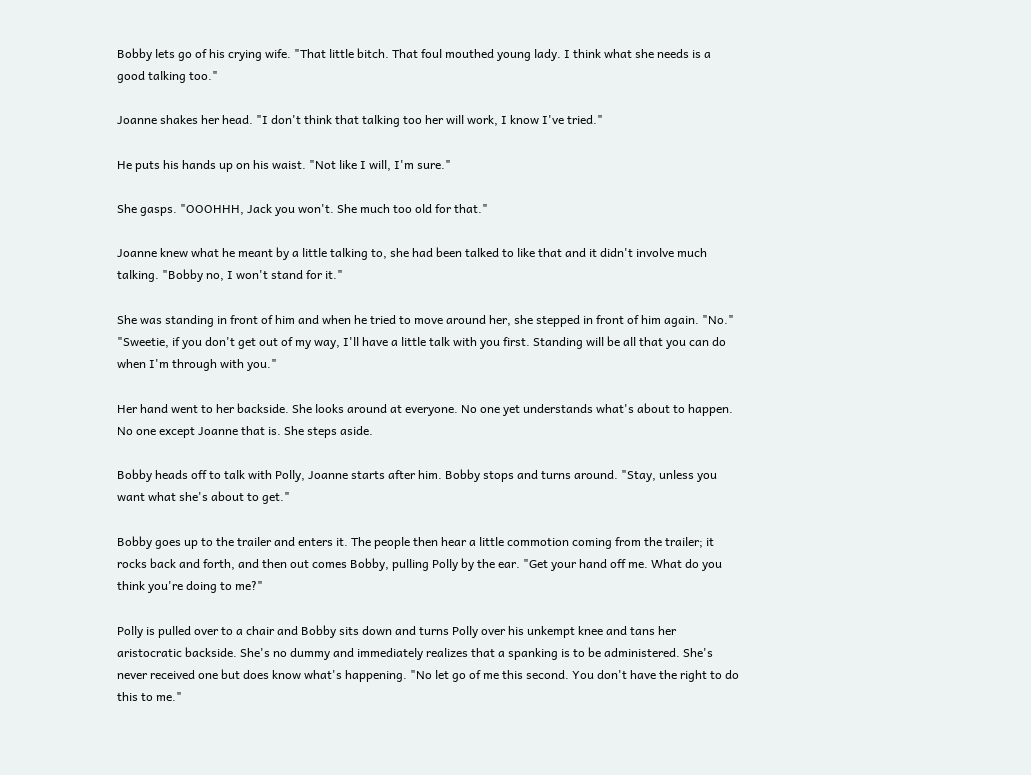Bobby lets go of his crying wife. "That little bitch. That foul mouthed young lady. I think what she needs is a good talking too."

Joanne shakes her head. "I don't think that talking too her will work, I know I've tried."

He puts his hands up on his waist. "Not like I will, I'm sure."

She gasps. "OOOHHH, Jack you won't. She much too old for that."

Joanne knew what he meant by a little talking to, she had been talked to like that and it didn't involve much talking. "Bobby no, I won't stand for it."

She was standing in front of him and when he tried to move around her, she stepped in front of him again. "No." "Sweetie, if you don't get out of my way, I'll have a little talk with you first. Standing will be all that you can do when I'm through with you."

Her hand went to her backside. She looks around at everyone. No one yet understands what's about to happen. No one except Joanne that is. She steps aside.

Bobby heads off to talk with Polly, Joanne starts after him. Bobby stops and turns around. "Stay, unless you want what she's about to get."

Bobby goes up to the trailer and enters it. The people then hear a little commotion coming from the trailer; it rocks back and forth, and then out comes Bobby, pulling Polly by the ear. "Get your hand off me. What do you think you're doing to me?"

Polly is pulled over to a chair and Bobby sits down and turns Polly over his unkempt knee and tans her aristocratic backside. She's no dummy and immediately realizes that a spanking is to be administered. She's never received one but does know what's happening. "No let go of me this second. You don't have the right to do this to me."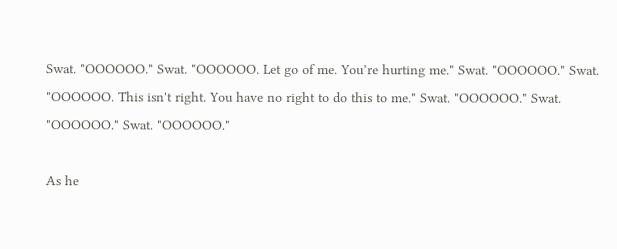Swat. "OOOOOO." Swat. "OOOOOO. Let go of me. You’re hurting me." Swat. "OOOOOO." Swat. "OOOOOO. This isn't right. You have no right to do this to me." Swat. "OOOOOO." Swat. "OOOOOO." Swat. "OOOOOO."

As he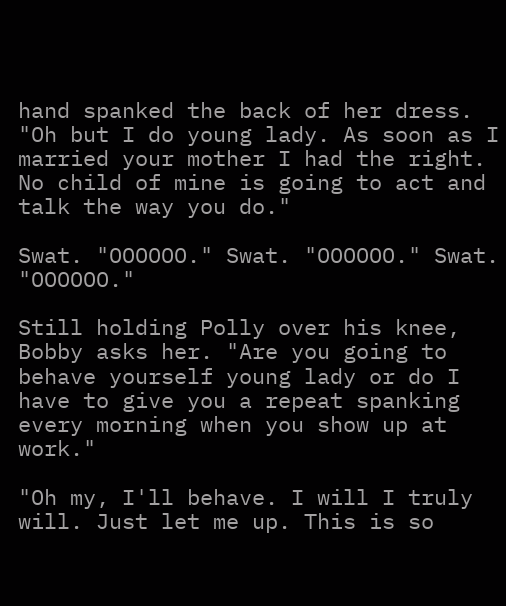hand spanked the back of her dress. "Oh but I do young lady. As soon as I married your mother I had the right. No child of mine is going to act and talk the way you do."

Swat. "OOOOOO." Swat. "OOOOOO." Swat. "OOOOOO."

Still holding Polly over his knee, Bobby asks her. "Are you going to behave yourself young lady or do I have to give you a repeat spanking every morning when you show up at work."

"Oh my, I'll behave. I will I truly will. Just let me up. This is so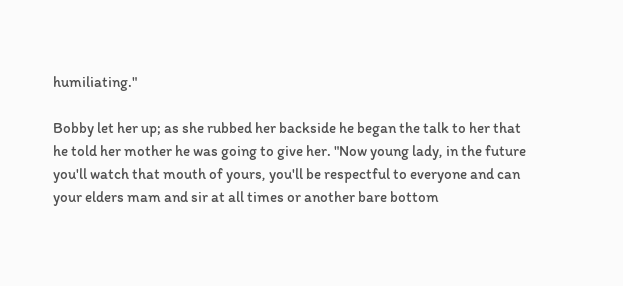humiliating."

Bobby let her up; as she rubbed her backside he began the talk to her that he told her mother he was going to give her. "Now young lady, in the future you'll watch that mouth of yours, you'll be respectful to everyone and can your elders mam and sir at all times or another bare bottom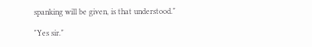spanking will be given, is that understood."

"Yes sir."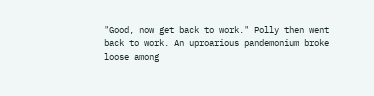"Good, now get back to work." Polly then went back to work. An uproarious pandemonium broke loose among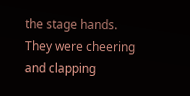the stage hands. They were cheering and clapping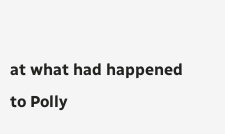at what had happened to Polly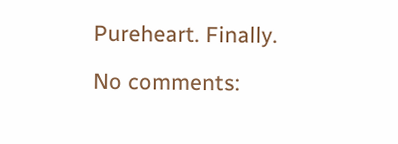Pureheart. Finally.

No comments: